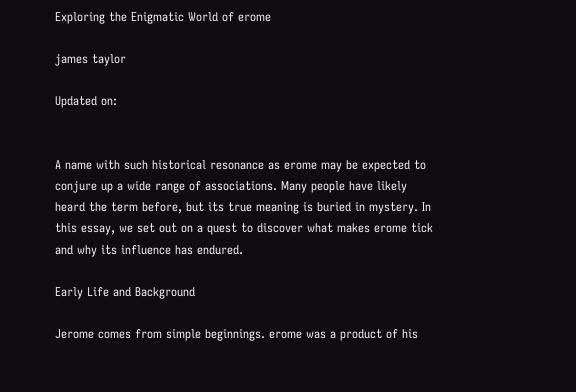Exploring the Enigmatic World of erome

james taylor

Updated on:


A name with such historical resonance as erome may be expected to conjure up a wide range of associations. Many people have likely heard the term before, but its true meaning is buried in mystery. In this essay, we set out on a quest to discover what makes erome tick and why its influence has endured.

Early Life and Background

Jerome comes from simple beginnings. erome was a product of his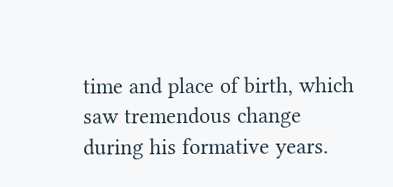time and place of birth, which saw tremendous change during his formative years.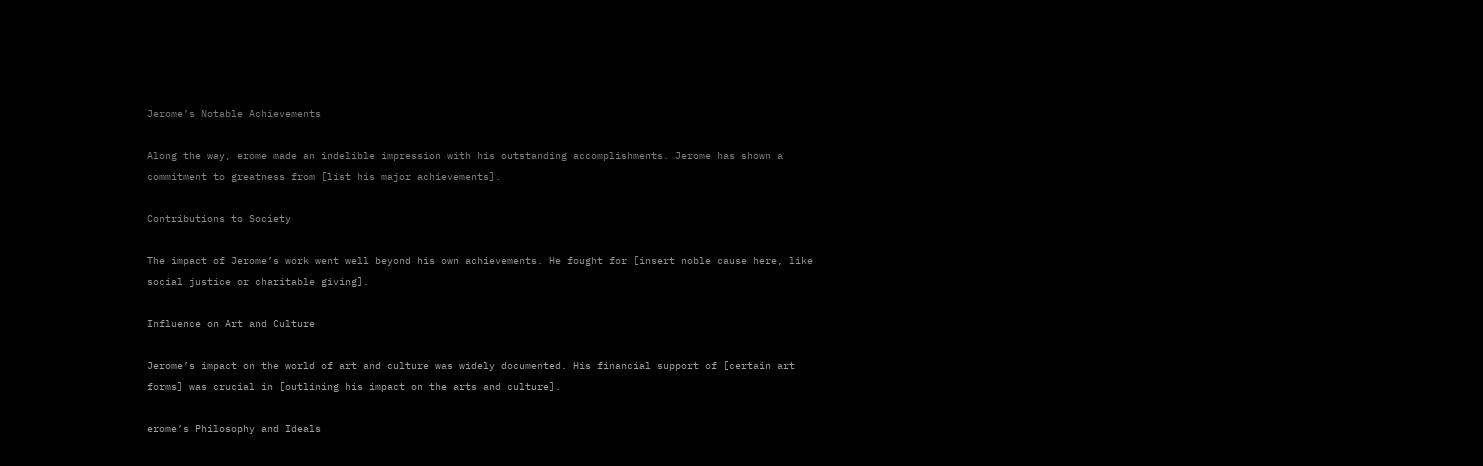Jerome’s Notable Achievements

Along the way, erome made an indelible impression with his outstanding accomplishments. Jerome has shown a commitment to greatness from [list his major achievements].

Contributions to Society

The impact of Jerome’s work went well beyond his own achievements. He fought for [insert noble cause here, like social justice or charitable giving].

Influence on Art and Culture

Jerome’s impact on the world of art and culture was widely documented. His financial support of [certain art forms] was crucial in [outlining his impact on the arts and culture].

erome’s Philosophy and Ideals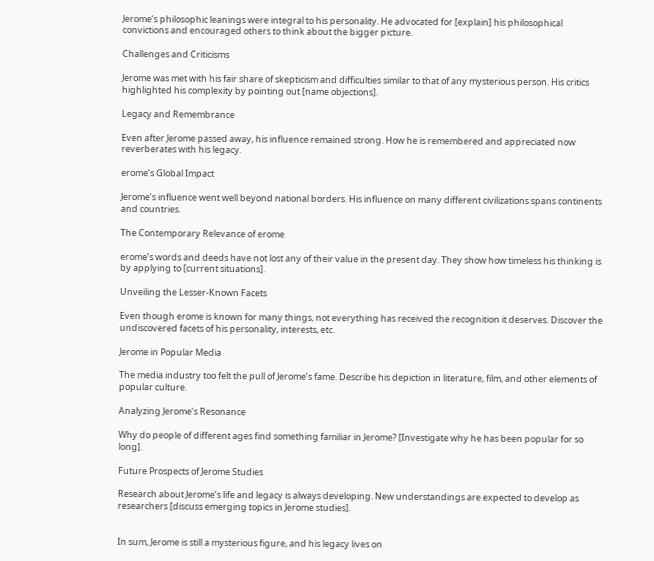Jerome’s philosophic leanings were integral to his personality. He advocated for [explain] his philosophical convictions and encouraged others to think about the bigger picture.

Challenges and Criticisms

Jerome was met with his fair share of skepticism and difficulties similar to that of any mysterious person. His critics highlighted his complexity by pointing out [name objections].

Legacy and Remembrance

Even after Jerome passed away, his influence remained strong. How he is remembered and appreciated now reverberates with his legacy.

erome’s Global Impact

Jerome’s influence went well beyond national borders. His influence on many different civilizations spans continents and countries.

The Contemporary Relevance of erome

erome’s words and deeds have not lost any of their value in the present day. They show how timeless his thinking is by applying to [current situations].

Unveiling the Lesser-Known Facets

Even though erome is known for many things, not everything has received the recognition it deserves. Discover the undiscovered facets of his personality, interests, etc.

Jerome in Popular Media

The media industry too felt the pull of Jerome’s fame. Describe his depiction in literature, film, and other elements of popular culture.

Analyzing Jerome’s Resonance

Why do people of different ages find something familiar in Jerome? [Investigate why he has been popular for so long].

Future Prospects of Jerome Studies

Research about Jerome’s life and legacy is always developing. New understandings are expected to develop as researchers [discuss emerging topics in Jerome studies].


In sum, Jerome is still a mysterious figure, and his legacy lives on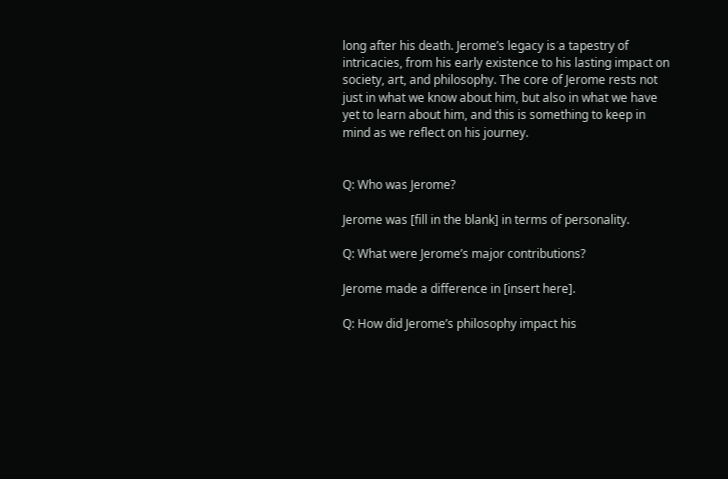long after his death. Jerome’s legacy is a tapestry of intricacies, from his early existence to his lasting impact on society, art, and philosophy. The core of Jerome rests not just in what we know about him, but also in what we have yet to learn about him, and this is something to keep in mind as we reflect on his journey.


Q: Who was Jerome?

Jerome was [fill in the blank] in terms of personality.

Q: What were Jerome’s major contributions?

Jerome made a difference in [insert here].

Q: How did Jerome’s philosophy impact his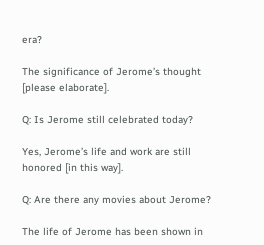era?

The significance of Jerome’s thought [please elaborate].

Q: Is Jerome still celebrated today?

Yes, Jerome’s life and work are still honored [in this way].

Q: Are there any movies about Jerome?

The life of Jerome has been shown in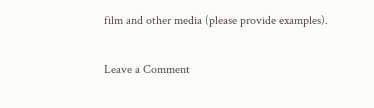film and other media (please provide examples).

Leave a Comment